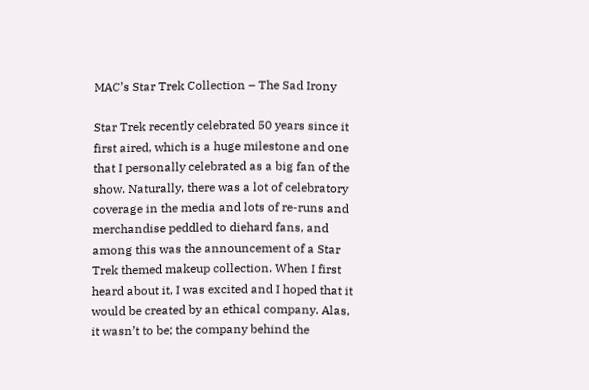MAC’s Star Trek Collection – The Sad Irony

Star Trek recently celebrated 50 years since it first aired, which is a huge milestone and one that I personally celebrated as a big fan of the show. Naturally, there was a lot of celebratory coverage in the media and lots of re-runs and merchandise peddled to diehard fans, and among this was the announcement of a Star Trek themed makeup collection. When I first heard about it, I was excited and I hoped that it would be created by an ethical company. Alas, it wasn’t to be; the company behind the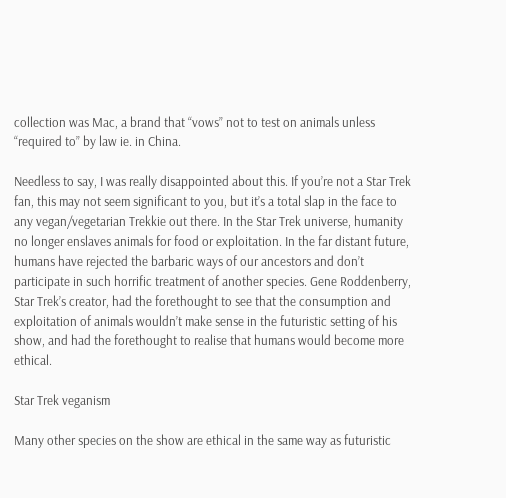collection was Mac, a brand that “vows” not to test on animals unless “required to” by law ie. in China.

Needless to say, I was really disappointed about this. If you’re not a Star Trek fan, this may not seem significant to you, but it’s a total slap in the face to any vegan/vegetarian Trekkie out there. In the Star Trek universe, humanity no longer enslaves animals for food or exploitation. In the far distant future, humans have rejected the barbaric ways of our ancestors and don’t participate in such horrific treatment of another species. Gene Roddenberry, Star Trek’s creator, had the forethought to see that the consumption and exploitation of animals wouldn’t make sense in the futuristic setting of his show, and had the forethought to realise that humans would become more ethical.

Star Trek veganism

Many other species on the show are ethical in the same way as futuristic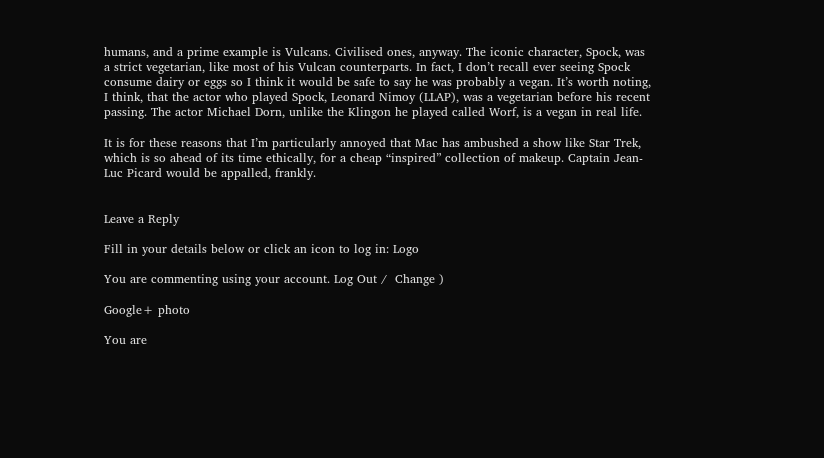humans, and a prime example is Vulcans. Civilised ones, anyway. The iconic character, Spock, was a strict vegetarian, like most of his Vulcan counterparts. In fact, I don’t recall ever seeing Spock consume dairy or eggs so I think it would be safe to say he was probably a vegan. It’s worth noting, I think, that the actor who played Spock, Leonard Nimoy (LLAP), was a vegetarian before his recent passing. The actor Michael Dorn, unlike the Klingon he played called Worf, is a vegan in real life.

It is for these reasons that I’m particularly annoyed that Mac has ambushed a show like Star Trek, which is so ahead of its time ethically, for a cheap “inspired” collection of makeup. Captain Jean-Luc Picard would be appalled, frankly.


Leave a Reply

Fill in your details below or click an icon to log in: Logo

You are commenting using your account. Log Out /  Change )

Google+ photo

You are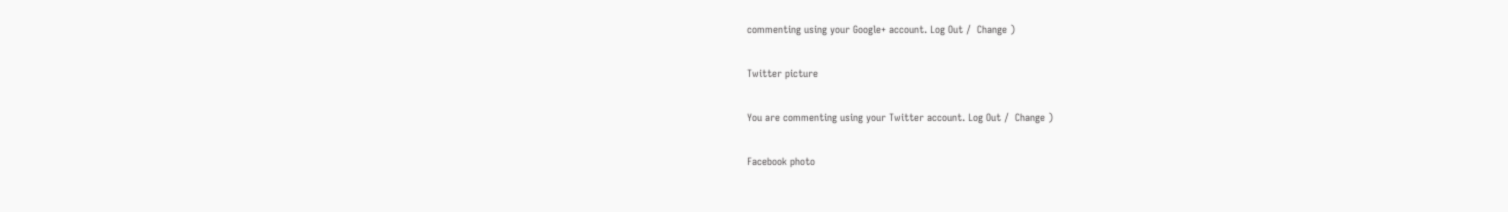commenting using your Google+ account. Log Out /  Change )

Twitter picture

You are commenting using your Twitter account. Log Out /  Change )

Facebook photo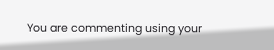You are commenting using your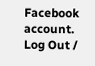Facebook account. Log Out /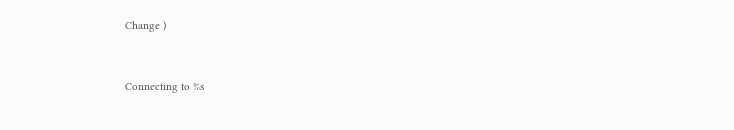Change )


Connecting to %s